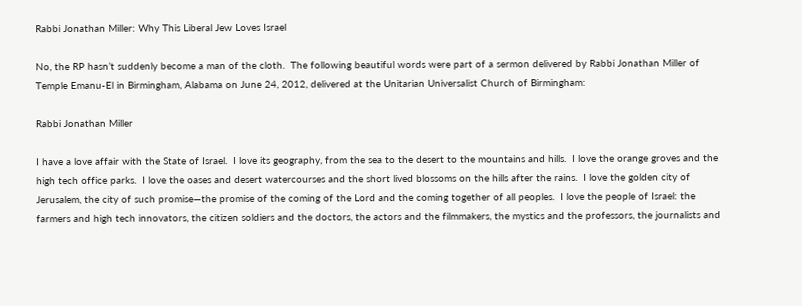Rabbi Jonathan Miller: Why This Liberal Jew Loves Israel

No, the RP hasn’t suddenly become a man of the cloth.  The following beautiful words were part of a sermon delivered by Rabbi Jonathan Miller of Temple Emanu-El in Birmingham, Alabama on June 24, 2012, delivered at the Unitarian Universalist Church of Birmingham:

Rabbi Jonathan Miller

I have a love affair with the State of Israel.  I love its geography, from the sea to the desert to the mountains and hills.  I love the orange groves and the high tech office parks.  I love the oases and desert watercourses and the short lived blossoms on the hills after the rains.  I love the golden city of Jerusalem, the city of such promise—the promise of the coming of the Lord and the coming together of all peoples.  I love the people of Israel: the farmers and high tech innovators, the citizen soldiers and the doctors, the actors and the filmmakers, the mystics and the professors, the journalists and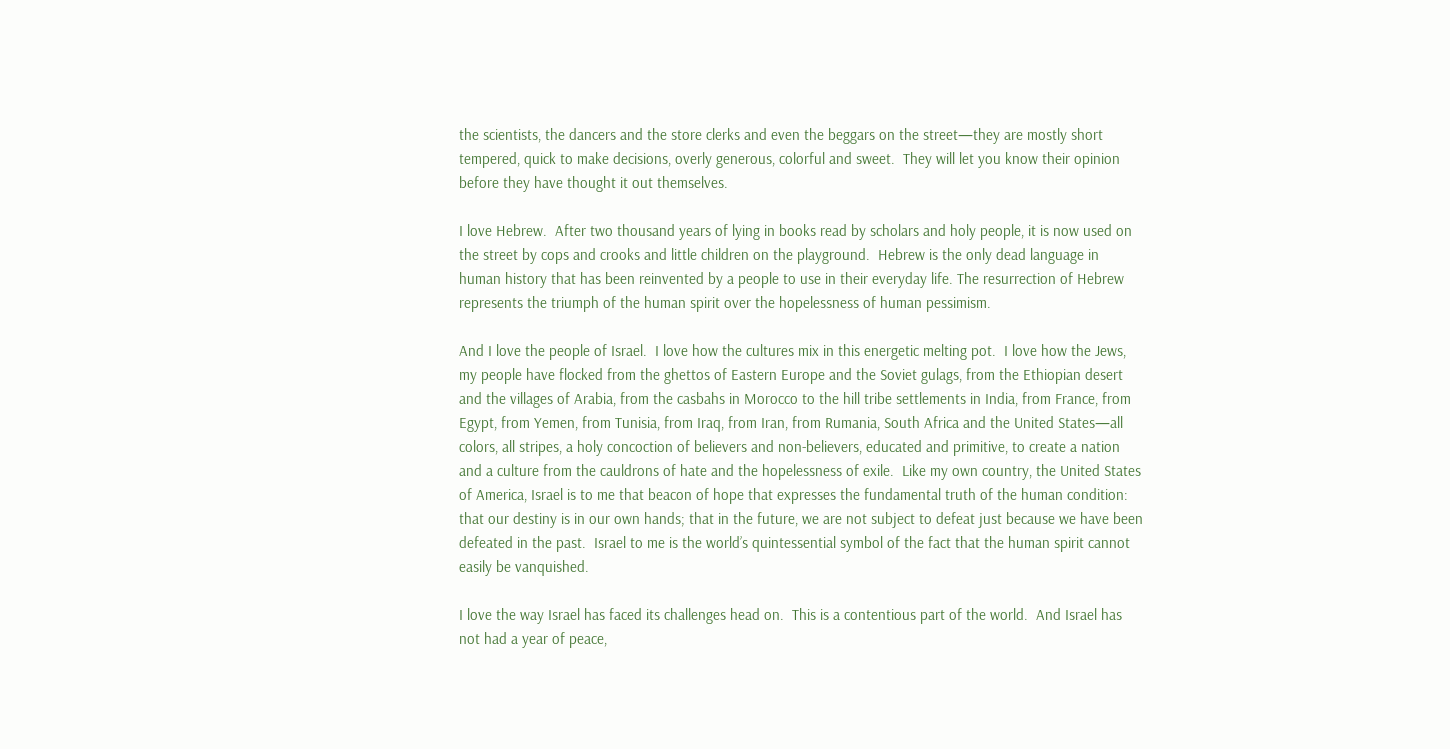the scientists, the dancers and the store clerks and even the beggars on the street—they are mostly short tempered, quick to make decisions, overly generous, colorful and sweet.  They will let you know their opinion before they have thought it out themselves.

I love Hebrew.  After two thousand years of lying in books read by scholars and holy people, it is now used on the street by cops and crooks and little children on the playground.  Hebrew is the only dead language in human history that has been reinvented by a people to use in their everyday life. The resurrection of Hebrew represents the triumph of the human spirit over the hopelessness of human pessimism.

And I love the people of Israel.  I love how the cultures mix in this energetic melting pot.  I love how the Jews, my people have flocked from the ghettos of Eastern Europe and the Soviet gulags, from the Ethiopian desert and the villages of Arabia, from the casbahs in Morocco to the hill tribe settlements in India, from France, from Egypt, from Yemen, from Tunisia, from Iraq, from Iran, from Rumania, South Africa and the United States—all colors, all stripes, a holy concoction of believers and non-believers, educated and primitive, to create a nation and a culture from the cauldrons of hate and the hopelessness of exile.  Like my own country, the United States of America, Israel is to me that beacon of hope that expresses the fundamental truth of the human condition:  that our destiny is in our own hands; that in the future, we are not subject to defeat just because we have been defeated in the past.  Israel to me is the world’s quintessential symbol of the fact that the human spirit cannot easily be vanquished.

I love the way Israel has faced its challenges head on.  This is a contentious part of the world.  And Israel has not had a year of peace,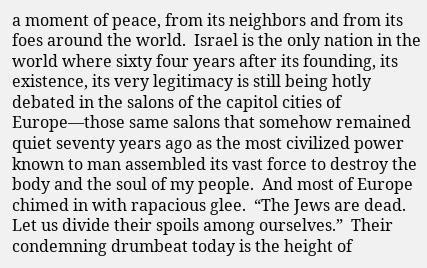a moment of peace, from its neighbors and from its foes around the world.  Israel is the only nation in the world where sixty four years after its founding, its existence, its very legitimacy is still being hotly debated in the salons of the capitol cities of Europe—those same salons that somehow remained quiet seventy years ago as the most civilized power known to man assembled its vast force to destroy the body and the soul of my people.  And most of Europe chimed in with rapacious glee.  “The Jews are dead.  Let us divide their spoils among ourselves.”  Their condemning drumbeat today is the height of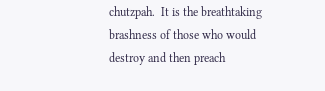chutzpah.  It is the breathtaking brashness of those who would destroy and then preach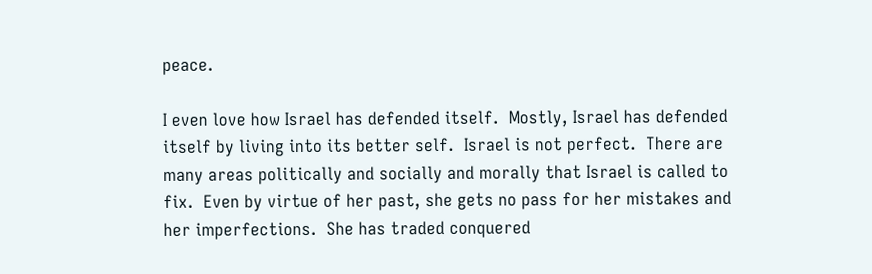peace.

I even love how Israel has defended itself.  Mostly, Israel has defended itself by living into its better self.  Israel is not perfect.  There are many areas politically and socially and morally that Israel is called to fix.  Even by virtue of her past, she gets no pass for her mistakes and her imperfections.  She has traded conquered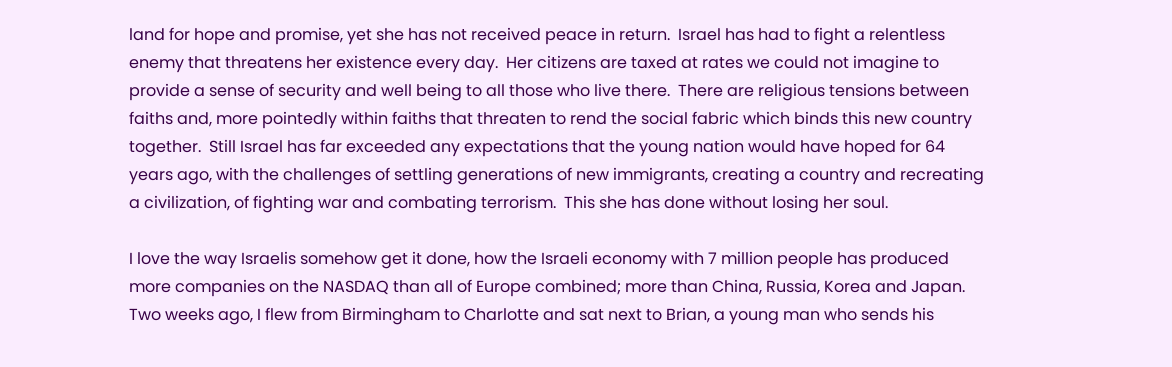land for hope and promise, yet she has not received peace in return.  Israel has had to fight a relentless enemy that threatens her existence every day.  Her citizens are taxed at rates we could not imagine to provide a sense of security and well being to all those who live there.  There are religious tensions between faiths and, more pointedly within faiths that threaten to rend the social fabric which binds this new country together.  Still Israel has far exceeded any expectations that the young nation would have hoped for 64 years ago, with the challenges of settling generations of new immigrants, creating a country and recreating a civilization, of fighting war and combating terrorism.  This she has done without losing her soul.

I love the way Israelis somehow get it done, how the Israeli economy with 7 million people has produced more companies on the NASDAQ than all of Europe combined; more than China, Russia, Korea and Japan.  Two weeks ago, I flew from Birmingham to Charlotte and sat next to Brian, a young man who sends his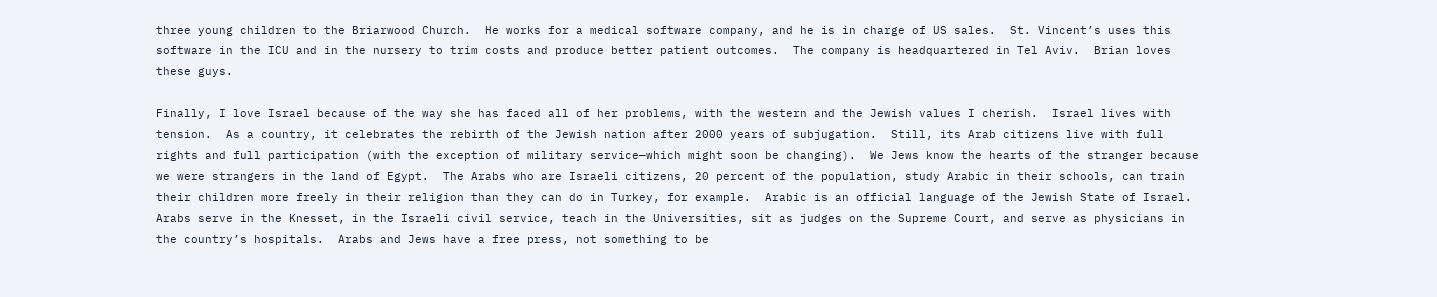three young children to the Briarwood Church.  He works for a medical software company, and he is in charge of US sales.  St. Vincent’s uses this software in the ICU and in the nursery to trim costs and produce better patient outcomes.  The company is headquartered in Tel Aviv.  Brian loves these guys.

Finally, I love Israel because of the way she has faced all of her problems, with the western and the Jewish values I cherish.  Israel lives with tension.  As a country, it celebrates the rebirth of the Jewish nation after 2000 years of subjugation.  Still, its Arab citizens live with full rights and full participation (with the exception of military service—which might soon be changing).  We Jews know the hearts of the stranger because we were strangers in the land of Egypt.  The Arabs who are Israeli citizens, 20 percent of the population, study Arabic in their schools, can train their children more freely in their religion than they can do in Turkey, for example.  Arabic is an official language of the Jewish State of Israel.  Arabs serve in the Knesset, in the Israeli civil service, teach in the Universities, sit as judges on the Supreme Court, and serve as physicians in the country’s hospitals.  Arabs and Jews have a free press, not something to be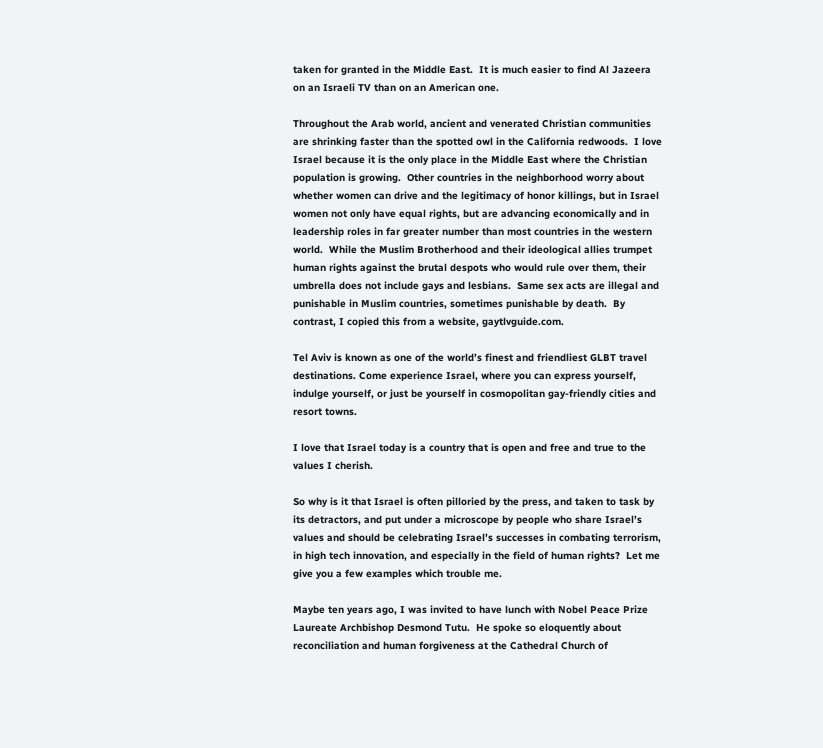taken for granted in the Middle East.  It is much easier to find Al Jazeera on an Israeli TV than on an American one.

Throughout the Arab world, ancient and venerated Christian communities are shrinking faster than the spotted owl in the California redwoods.  I love Israel because it is the only place in the Middle East where the Christian population is growing.  Other countries in the neighborhood worry about whether women can drive and the legitimacy of honor killings, but in Israel women not only have equal rights, but are advancing economically and in leadership roles in far greater number than most countries in the western world.  While the Muslim Brotherhood and their ideological allies trumpet human rights against the brutal despots who would rule over them, their umbrella does not include gays and lesbians.  Same sex acts are illegal and punishable in Muslim countries, sometimes punishable by death.  By contrast, I copied this from a website, gaytlvguide.com.

Tel Aviv is known as one of the world’s finest and friendliest GLBT travel destinations. Come experience Israel, where you can express yourself, indulge yourself, or just be yourself in cosmopolitan gay-friendly cities and resort towns.

I love that Israel today is a country that is open and free and true to the values I cherish.

So why is it that Israel is often pilloried by the press, and taken to task by its detractors, and put under a microscope by people who share Israel’s values and should be celebrating Israel’s successes in combating terrorism, in high tech innovation, and especially in the field of human rights?  Let me give you a few examples which trouble me.

Maybe ten years ago, I was invited to have lunch with Nobel Peace Prize Laureate Archbishop Desmond Tutu.  He spoke so eloquently about reconciliation and human forgiveness at the Cathedral Church of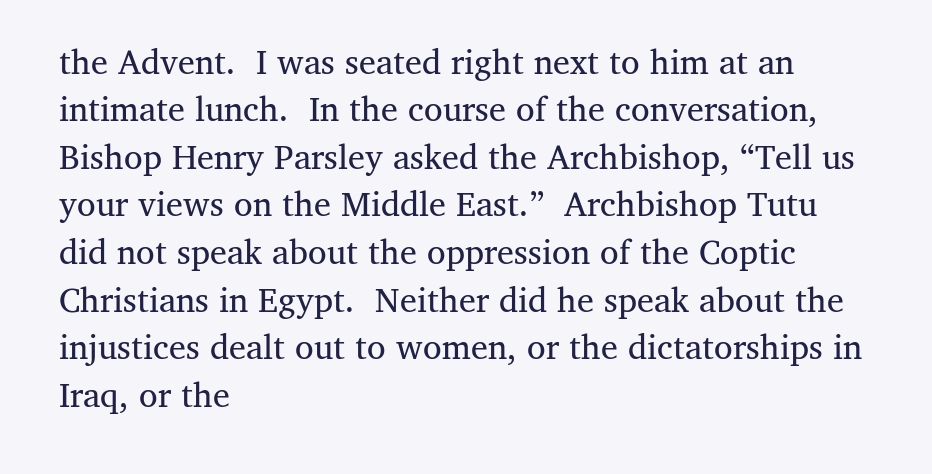the Advent.  I was seated right next to him at an intimate lunch.  In the course of the conversation, Bishop Henry Parsley asked the Archbishop, “Tell us your views on the Middle East.”  Archbishop Tutu did not speak about the oppression of the Coptic Christians in Egypt.  Neither did he speak about the injustices dealt out to women, or the dictatorships in Iraq, or the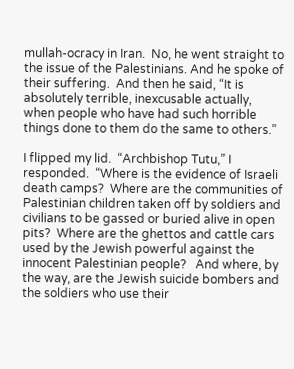mullah-ocracy in Iran.  No, he went straight to the issue of the Palestinians. And he spoke of their suffering.  And then he said, “It is absolutely terrible, inexcusable actually, when people who have had such horrible things done to them do the same to others.”

I flipped my lid.  “Archbishop Tutu,” I responded.  “Where is the evidence of Israeli death camps?  Where are the communities of Palestinian children taken off by soldiers and civilians to be gassed or buried alive in open pits?  Where are the ghettos and cattle cars used by the Jewish powerful against the innocent Palestinian people?   And where, by the way, are the Jewish suicide bombers and the soldiers who use their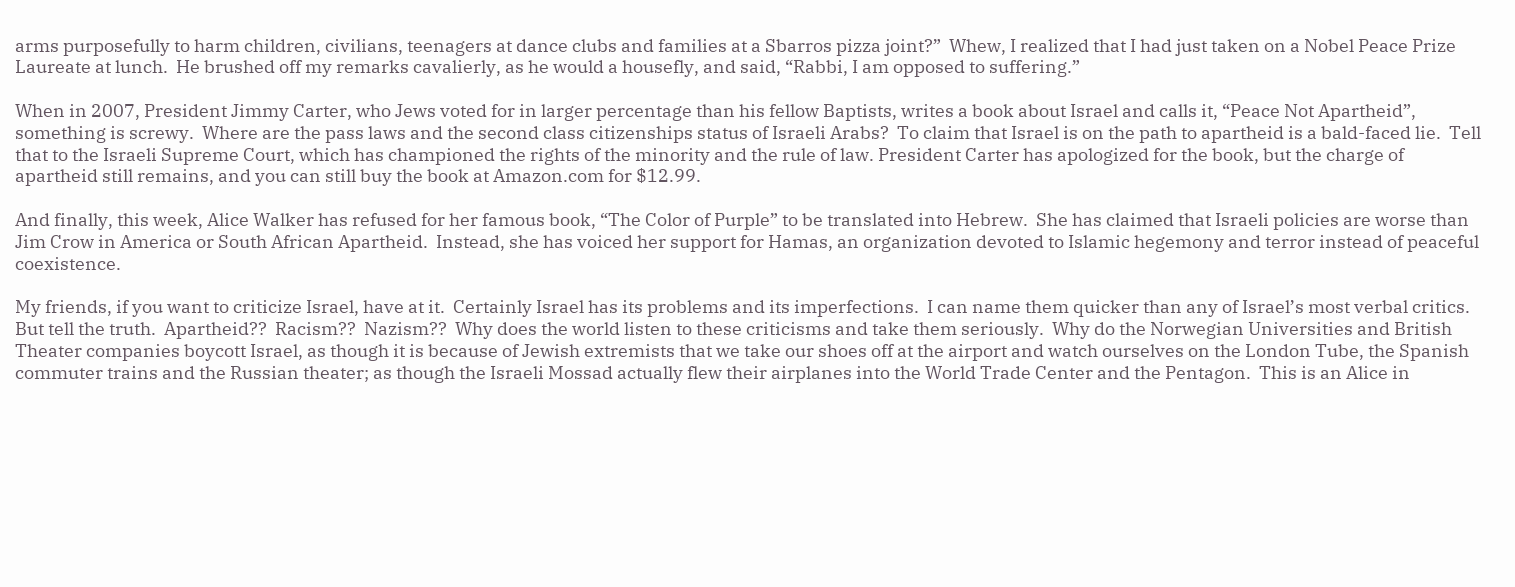arms purposefully to harm children, civilians, teenagers at dance clubs and families at a Sbarros pizza joint?”  Whew, I realized that I had just taken on a Nobel Peace Prize Laureate at lunch.  He brushed off my remarks cavalierly, as he would a housefly, and said, “Rabbi, I am opposed to suffering.”

When in 2007, President Jimmy Carter, who Jews voted for in larger percentage than his fellow Baptists, writes a book about Israel and calls it, “Peace Not Apartheid”, something is screwy.  Where are the pass laws and the second class citizenships status of Israeli Arabs?  To claim that Israel is on the path to apartheid is a bald-faced lie.  Tell that to the Israeli Supreme Court, which has championed the rights of the minority and the rule of law. President Carter has apologized for the book, but the charge of apartheid still remains, and you can still buy the book at Amazon.com for $12.99.

And finally, this week, Alice Walker has refused for her famous book, “The Color of Purple” to be translated into Hebrew.  She has claimed that Israeli policies are worse than Jim Crow in America or South African Apartheid.  Instead, she has voiced her support for Hamas, an organization devoted to Islamic hegemony and terror instead of peaceful coexistence.

My friends, if you want to criticize Israel, have at it.  Certainly Israel has its problems and its imperfections.  I can name them quicker than any of Israel’s most verbal critics.  But tell the truth.  Apartheid??  Racism??  Nazism??  Why does the world listen to these criticisms and take them seriously.  Why do the Norwegian Universities and British Theater companies boycott Israel, as though it is because of Jewish extremists that we take our shoes off at the airport and watch ourselves on the London Tube, the Spanish commuter trains and the Russian theater; as though the Israeli Mossad actually flew their airplanes into the World Trade Center and the Pentagon.  This is an Alice in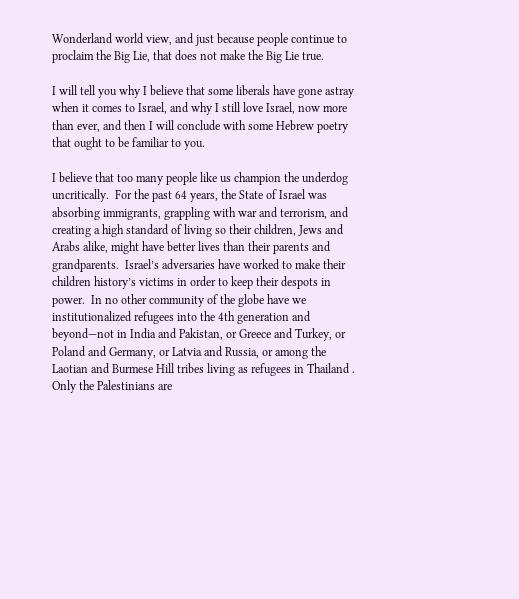Wonderland world view, and just because people continue to proclaim the Big Lie, that does not make the Big Lie true.

I will tell you why I believe that some liberals have gone astray when it comes to Israel, and why I still love Israel, now more than ever, and then I will conclude with some Hebrew poetry that ought to be familiar to you.

I believe that too many people like us champion the underdog uncritically.  For the past 64 years, the State of Israel was absorbing immigrants, grappling with war and terrorism, and creating a high standard of living so their children, Jews and Arabs alike, might have better lives than their parents and grandparents.  Israel’s adversaries have worked to make their children history’s victims in order to keep their despots in power.  In no other community of the globe have we institutionalized refugees into the 4th generation and beyond—not in India and Pakistan, or Greece and Turkey, or Poland and Germany, or Latvia and Russia, or among the Laotian and Burmese Hill tribes living as refugees in Thailand .  Only the Palestinians are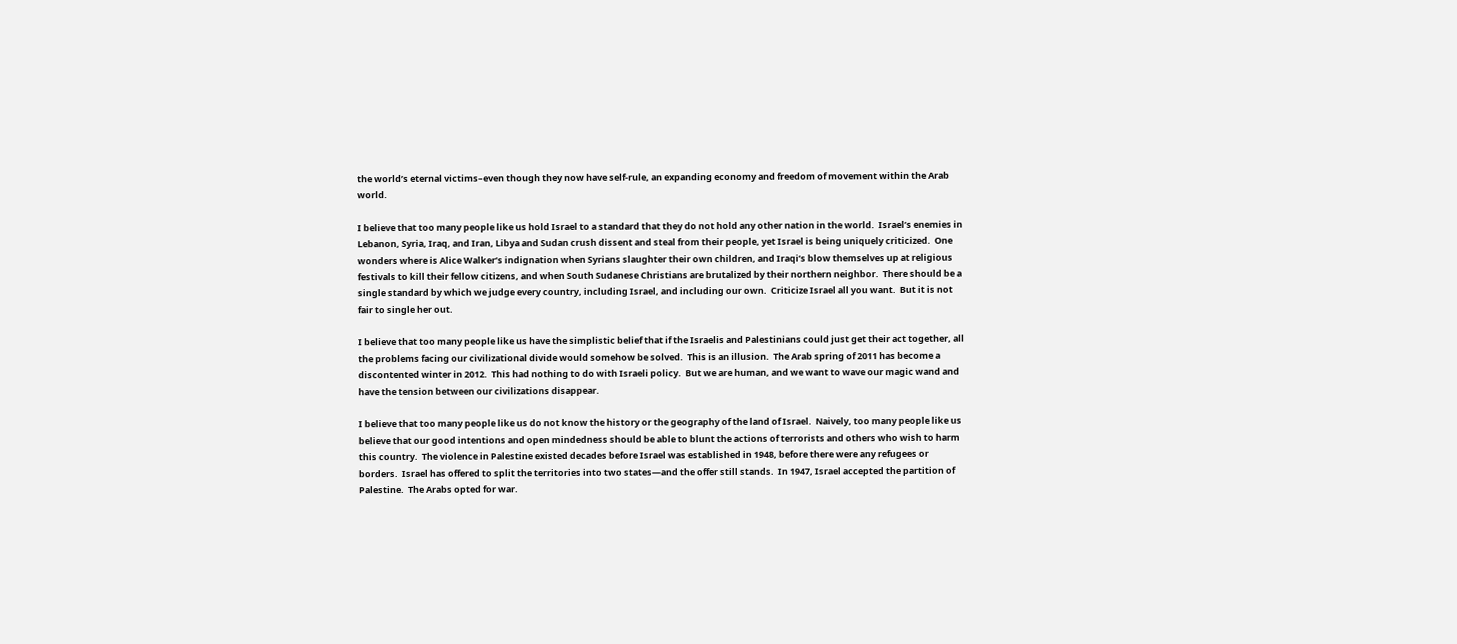the world’s eternal victims–even though they now have self-rule, an expanding economy and freedom of movement within the Arab world.

I believe that too many people like us hold Israel to a standard that they do not hold any other nation in the world.  Israel’s enemies in Lebanon, Syria, Iraq, and Iran, Libya and Sudan crush dissent and steal from their people, yet Israel is being uniquely criticized.  One wonders where is Alice Walker’s indignation when Syrians slaughter their own children, and Iraqi’s blow themselves up at religious festivals to kill their fellow citizens, and when South Sudanese Christians are brutalized by their northern neighbor.  There should be a single standard by which we judge every country, including Israel, and including our own.  Criticize Israel all you want.  But it is not fair to single her out.

I believe that too many people like us have the simplistic belief that if the Israelis and Palestinians could just get their act together, all the problems facing our civilizational divide would somehow be solved.  This is an illusion.  The Arab spring of 2011 has become a discontented winter in 2012.  This had nothing to do with Israeli policy.  But we are human, and we want to wave our magic wand and have the tension between our civilizations disappear.

I believe that too many people like us do not know the history or the geography of the land of Israel.  Naively, too many people like us believe that our good intentions and open mindedness should be able to blunt the actions of terrorists and others who wish to harm this country.  The violence in Palestine existed decades before Israel was established in 1948, before there were any refugees or borders.  Israel has offered to split the territories into two states—and the offer still stands.  In 1947, Israel accepted the partition of Palestine.  The Arabs opted for war.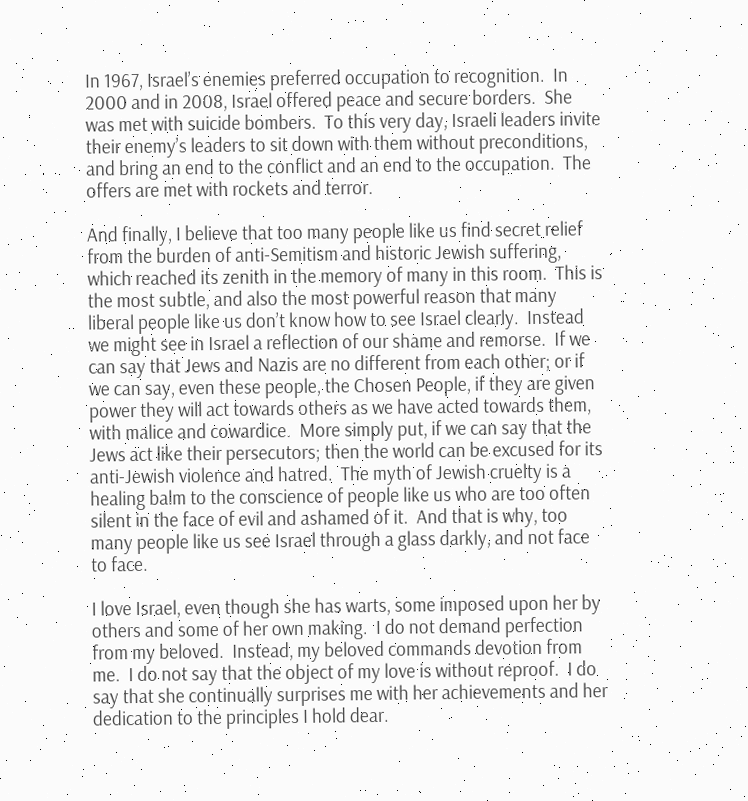In 1967, Israel’s enemies preferred occupation to recognition.  In 2000 and in 2008, Israel offered peace and secure borders.  She was met with suicide bombers.  To this very day, Israeli leaders invite their enemy’s leaders to sit down with them without preconditions, and bring an end to the conflict and an end to the occupation.  The offers are met with rockets and terror.

And finally, I believe that too many people like us find secret relief from the burden of anti-Semitism and historic Jewish suffering, which reached its zenith in the memory of many in this room.  This is the most subtle, and also the most powerful reason that many liberal people like us don’t know how to see Israel clearly.  Instead we might see in Israel a reflection of our shame and remorse.  If we can say that Jews and Nazis are no different from each other; or if we can say, even these people, the Chosen People, if they are given power they will act towards others as we have acted towards them, with malice and cowardice.  More simply put, if we can say that the Jews act like their persecutors; then the world can be excused for its anti-Jewish violence and hatred.  The myth of Jewish cruelty is a healing balm to the conscience of people like us who are too often silent in the face of evil and ashamed of it.  And that is why, too many people like us see Israel through a glass darkly, and not face to face.

I love Israel, even though she has warts, some imposed upon her by others and some of her own making.  I do not demand perfection from my beloved.  Instead, my beloved commands devotion from me.  I do not say that the object of my love is without reproof.  I do say that she continually surprises me with her achievements and her dedication to the principles I hold dear.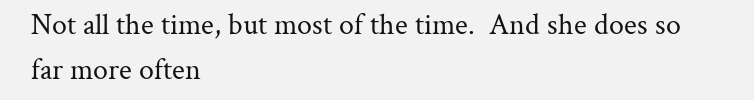Not all the time, but most of the time.  And she does so far more often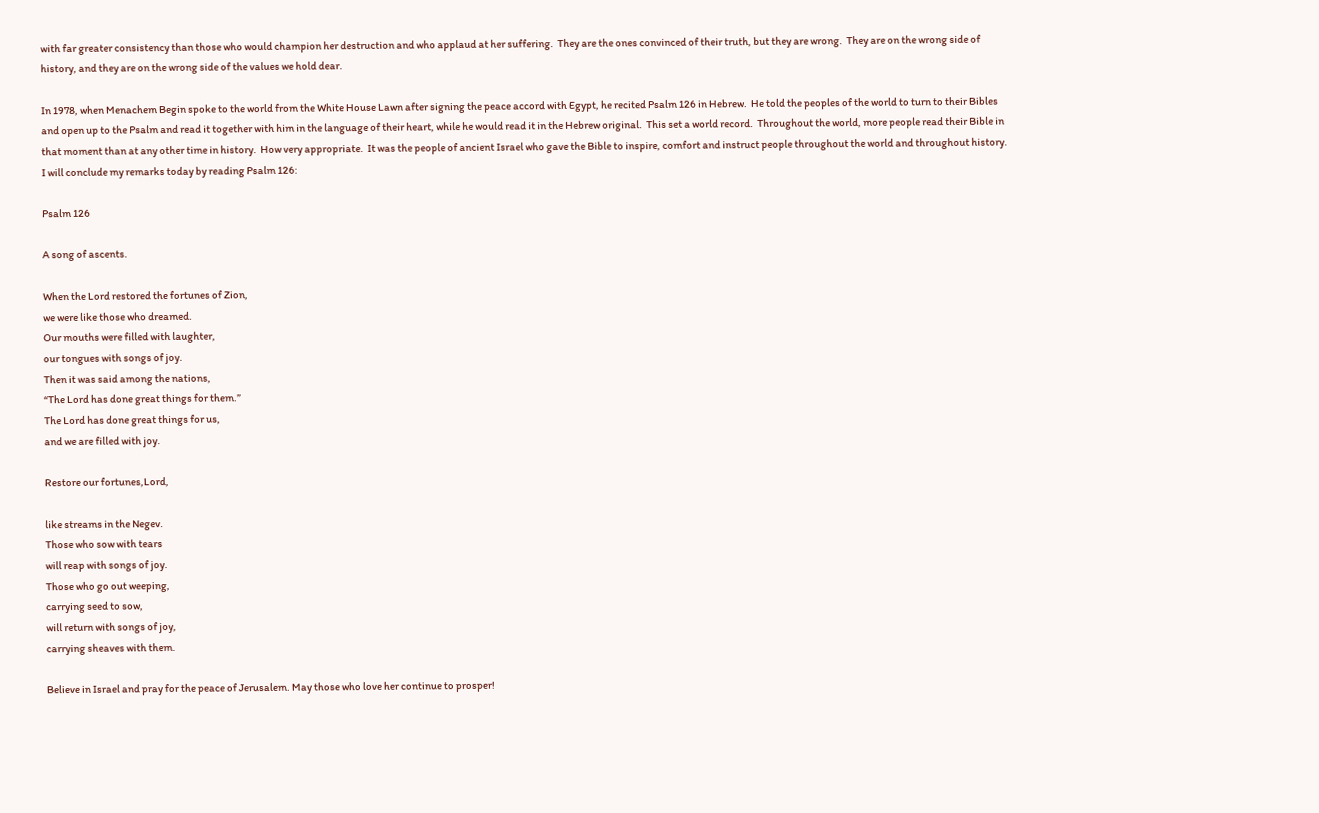with far greater consistency than those who would champion her destruction and who applaud at her suffering.  They are the ones convinced of their truth, but they are wrong.  They are on the wrong side of history, and they are on the wrong side of the values we hold dear.

In 1978, when Menachem Begin spoke to the world from the White House Lawn after signing the peace accord with Egypt, he recited Psalm 126 in Hebrew.  He told the peoples of the world to turn to their Bibles and open up to the Psalm and read it together with him in the language of their heart, while he would read it in the Hebrew original.  This set a world record.  Throughout the world, more people read their Bible in that moment than at any other time in history.  How very appropriate.  It was the people of ancient Israel who gave the Bible to inspire, comfort and instruct people throughout the world and throughout history.  I will conclude my remarks today by reading Psalm 126:

Psalm 126

A song of ascents.

When the Lord restored the fortunes of Zion,
we were like those who dreamed.
Our mouths were filled with laughter,
our tongues with songs of joy.
Then it was said among the nations,
“The Lord has done great things for them.”
The Lord has done great things for us,
and we are filled with joy.

Restore our fortunes,Lord,

like streams in the Negev.
Those who sow with tears
will reap with songs of joy.
Those who go out weeping,
carrying seed to sow,
will return with songs of joy,
carrying sheaves with them.

Believe in Israel and pray for the peace of Jerusalem. May those who love her continue to prosper!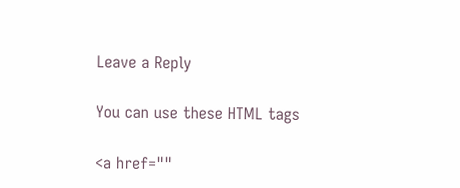Leave a Reply

You can use these HTML tags

<a href=""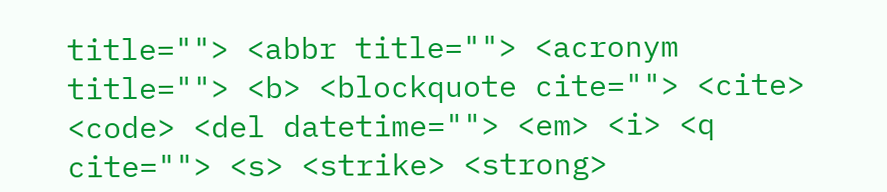title=""> <abbr title=""> <acronym title=""> <b> <blockquote cite=""> <cite> <code> <del datetime=""> <em> <i> <q cite=""> <s> <strike> <strong>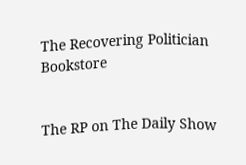The Recovering Politician Bookstore


The RP on The Daily Show